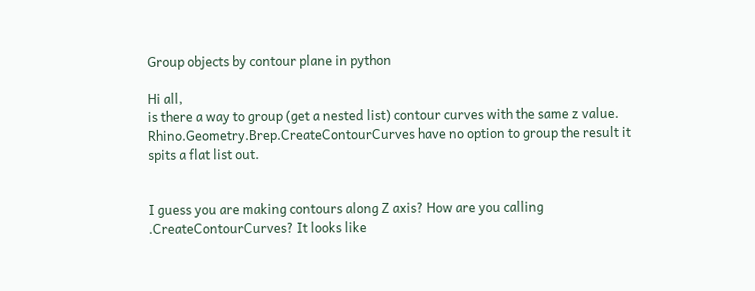Group objects by contour plane in python

Hi all,
is there a way to group (get a nested list) contour curves with the same z value.
Rhino.Geometry.Brep.CreateContourCurves have no option to group the result it spits a flat list out.


I guess you are making contours along Z axis? How are you calling .CreateContourCurves? It looks like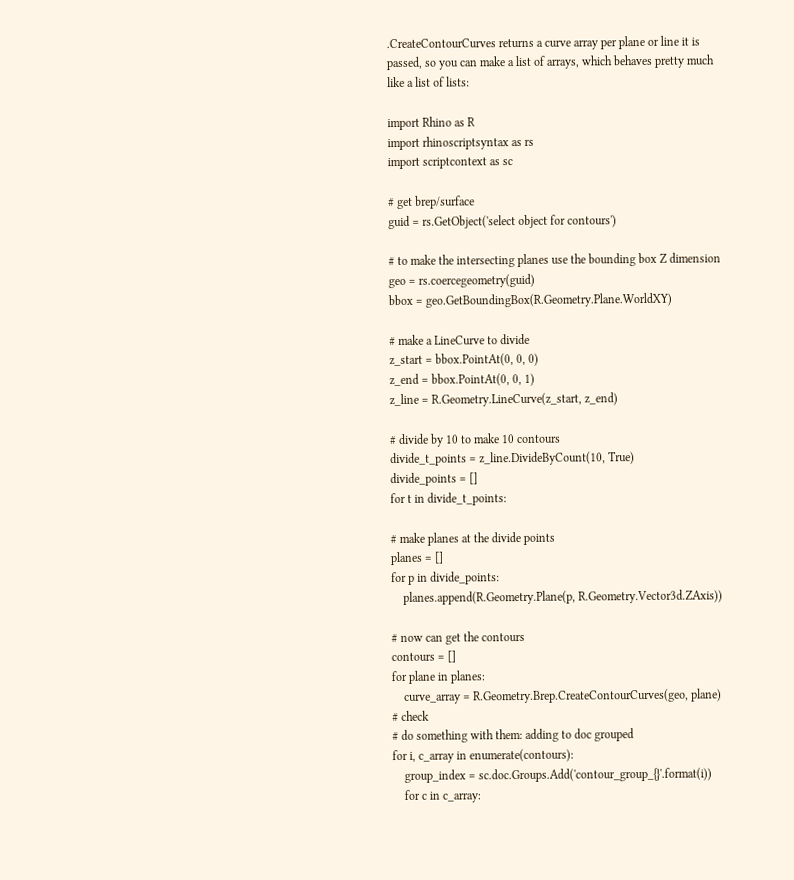.CreateContourCurves returns a curve array per plane or line it is passed, so you can make a list of arrays, which behaves pretty much like a list of lists:

import Rhino as R
import rhinoscriptsyntax as rs
import scriptcontext as sc

# get brep/surface
guid = rs.GetObject('select object for contours')

# to make the intersecting planes use the bounding box Z dimension
geo = rs.coercegeometry(guid)
bbox = geo.GetBoundingBox(R.Geometry.Plane.WorldXY)

# make a LineCurve to divide
z_start = bbox.PointAt(0, 0, 0)
z_end = bbox.PointAt(0, 0, 1)
z_line = R.Geometry.LineCurve(z_start, z_end)

# divide by 10 to make 10 contours
divide_t_points = z_line.DivideByCount(10, True)
divide_points = []
for t in divide_t_points:

# make planes at the divide points
planes = []
for p in divide_points:
    planes.append(R.Geometry.Plane(p, R.Geometry.Vector3d.ZAxis))

# now can get the contours
contours = []
for plane in planes:
    curve_array = R.Geometry.Brep.CreateContourCurves(geo, plane)
# check
# do something with them: adding to doc grouped
for i, c_array in enumerate(contours):
    group_index = sc.doc.Groups.Add('contour_group_{}'.format(i))
    for c in c_array: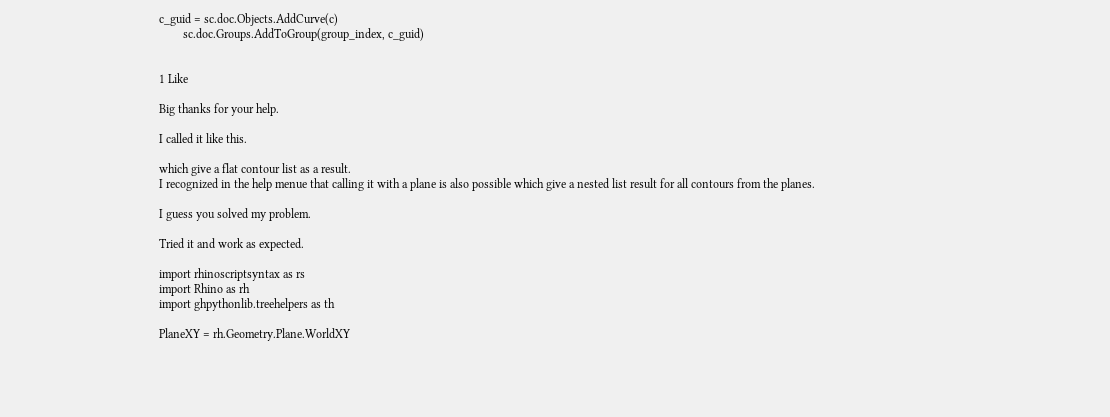c_guid = sc.doc.Objects.AddCurve(c)
        sc.doc.Groups.AddToGroup(group_index, c_guid)


1 Like

Big thanks for your help.

I called it like this.

which give a flat contour list as a result.
I recognized in the help menue that calling it with a plane is also possible which give a nested list result for all contours from the planes.

I guess you solved my problem.

Tried it and work as expected.

import rhinoscriptsyntax as rs
import Rhino as rh
import ghpythonlib.treehelpers as th

PlaneXY = rh.Geometry.Plane.WorldXY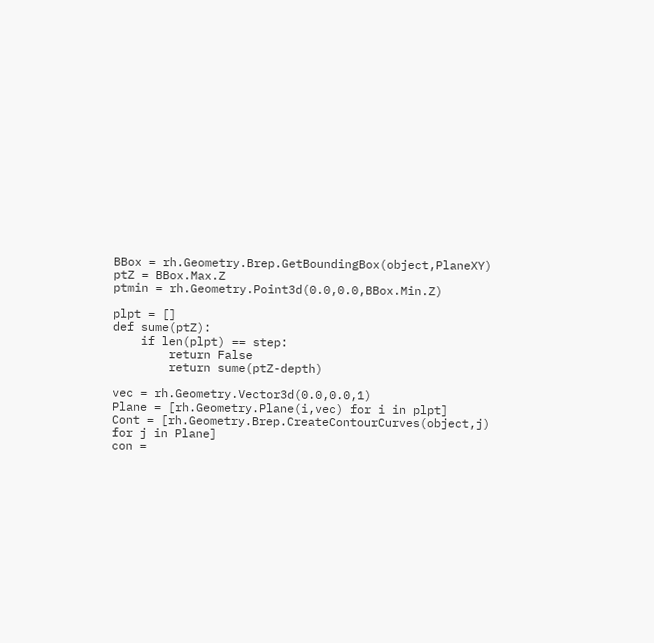BBox = rh.Geometry.Brep.GetBoundingBox(object,PlaneXY)
ptZ = BBox.Max.Z
ptmin = rh.Geometry.Point3d(0.0,0.0,BBox.Min.Z)

plpt = []
def sume(ptZ):
    if len(plpt) == step:
        return False
        return sume(ptZ-depth)

vec = rh.Geometry.Vector3d(0.0,0.0,1)
Plane = [rh.Geometry.Plane(i,vec) for i in plpt]
Cont = [rh.Geometry.Brep.CreateContourCurves(object,j) for j in Plane]
con =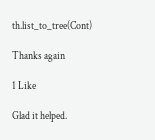th.list_to_tree(Cont)

Thanks again

1 Like

Glad it helped.